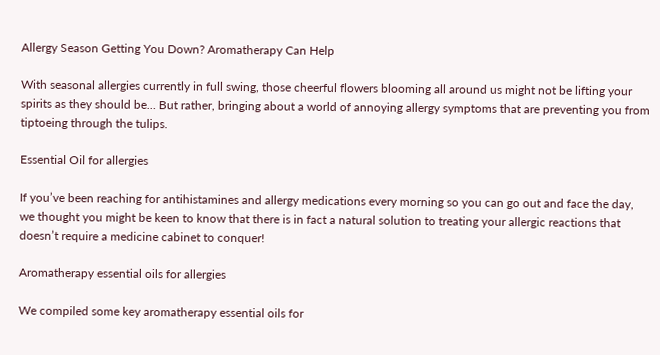Allergy Season Getting You Down? Aromatherapy Can Help

With seasonal allergies currently in full swing, those cheerful flowers blooming all around us might not be lifting your spirits as they should be… But rather, bringing about a world of annoying allergy symptoms that are preventing you from tiptoeing through the tulips.

Essential Oil for allergies

If you’ve been reaching for antihistamines and allergy medications every morning so you can go out and face the day, we thought you might be keen to know that there is in fact a natural solution to treating your allergic reactions that doesn’t require a medicine cabinet to conquer!

Aromatherapy essential oils for allergies

We compiled some key aromatherapy essential oils for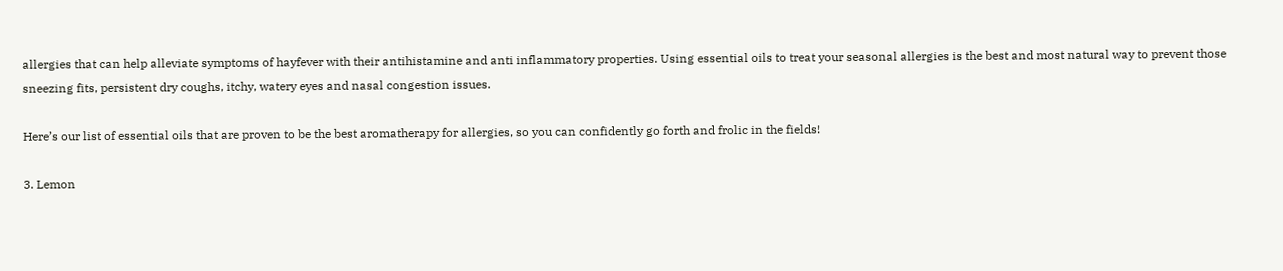allergies that can help alleviate symptoms of hayfever with their antihistamine and anti inflammatory properties. Using essential oils to treat your seasonal allergies is the best and most natural way to prevent those sneezing fits, persistent dry coughs, itchy, watery eyes and nasal congestion issues.

Here’s our list of essential oils that are proven to be the best aromatherapy for allergies, so you can confidently go forth and frolic in the fields!

3. Lemon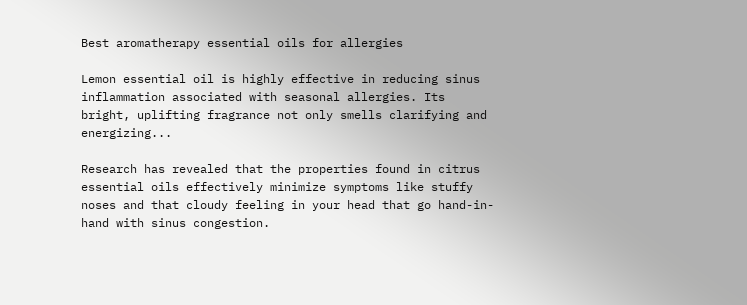Best aromatherapy essential oils for allergies

Lemon essential oil is highly effective in reducing sinus inflammation associated with seasonal allergies. Its bright, uplifting fragrance not only smells clarifying and energizing...

Research has revealed that the properties found in citrus essential oils effectively minimize symptoms like stuffy noses and that cloudy feeling in your head that go hand-in-hand with sinus congestion.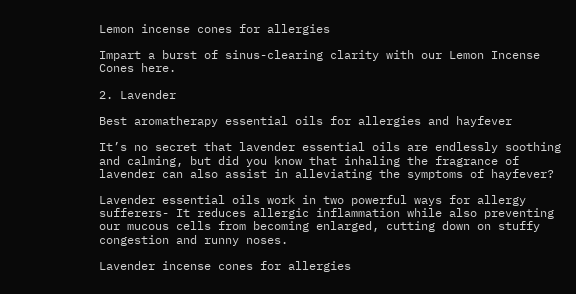Lemon incense cones for allergies

Impart a burst of sinus-clearing clarity with our Lemon Incense Cones here.

2. Lavender

Best aromatherapy essential oils for allergies and hayfever

It’s no secret that lavender essential oils are endlessly soothing and calming, but did you know that inhaling the fragrance of lavender can also assist in alleviating the symptoms of hayfever?

Lavender essential oils work in two powerful ways for allergy sufferers- It reduces allergic inflammation while also preventing our mucous cells from becoming enlarged, cutting down on stuffy congestion and runny noses.

Lavender incense cones for allergies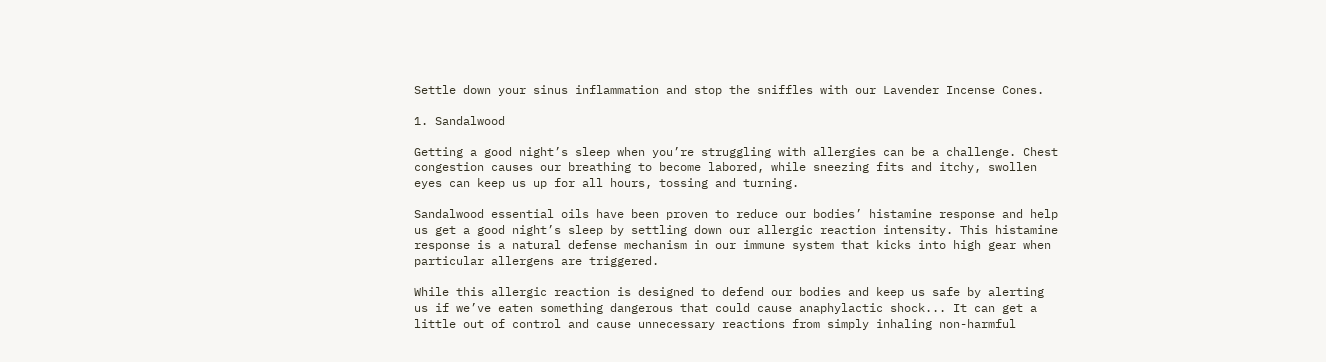Settle down your sinus inflammation and stop the sniffles with our Lavender Incense Cones.

1. Sandalwood

Getting a good night’s sleep when you’re struggling with allergies can be a challenge. Chest congestion causes our breathing to become labored, while sneezing fits and itchy, swollen eyes can keep us up for all hours, tossing and turning.

Sandalwood essential oils have been proven to reduce our bodies’ histamine response and help us get a good night’s sleep by settling down our allergic reaction intensity. This histamine response is a natural defense mechanism in our immune system that kicks into high gear when particular allergens are triggered.

While this allergic reaction is designed to defend our bodies and keep us safe by alerting us if we’ve eaten something dangerous that could cause anaphylactic shock... It can get a little out of control and cause unnecessary reactions from simply inhaling non-harmful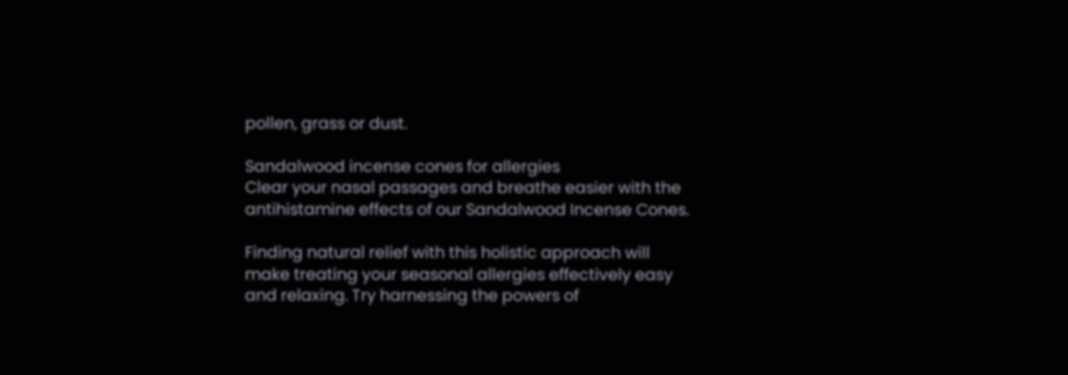pollen, grass or dust.

Sandalwood incense cones for allergies
Clear your nasal passages and breathe easier with the antihistamine effects of our Sandalwood Incense Cones.

Finding natural relief with this holistic approach will make treating your seasonal allergies effectively easy and relaxing. Try harnessing the powers of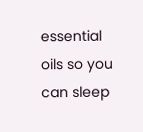essential oils so you can sleep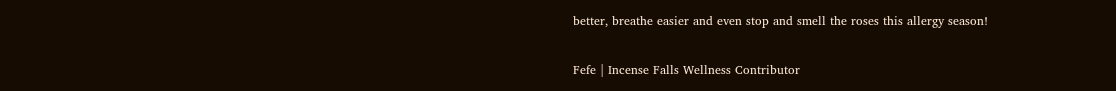better, breathe easier and even stop and smell the roses this allergy season!

Fefe | Incense Falls Wellness Contributor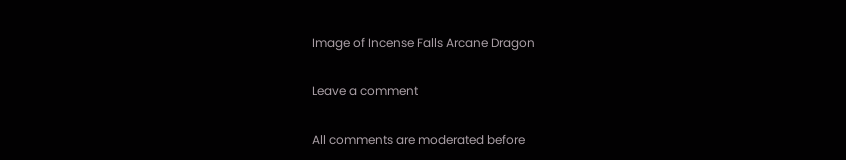Image of Incense Falls Arcane Dragon

Leave a comment

All comments are moderated before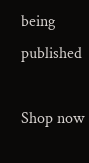being published

Shop now